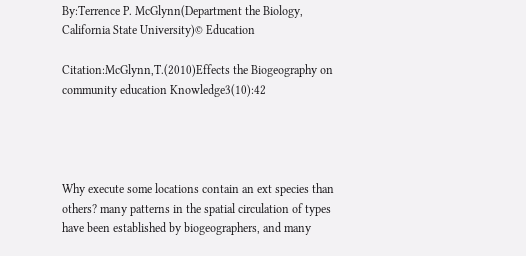By:Terrence P. McGlynn(Department the Biology, California State University)© Education

Citation:McGlynn,T.(2010)Effects the Biogeography on community education Knowledge3(10):42




Why execute some locations contain an ext species than others? many patterns in the spatial circulation of types have been established by biogeographers, and many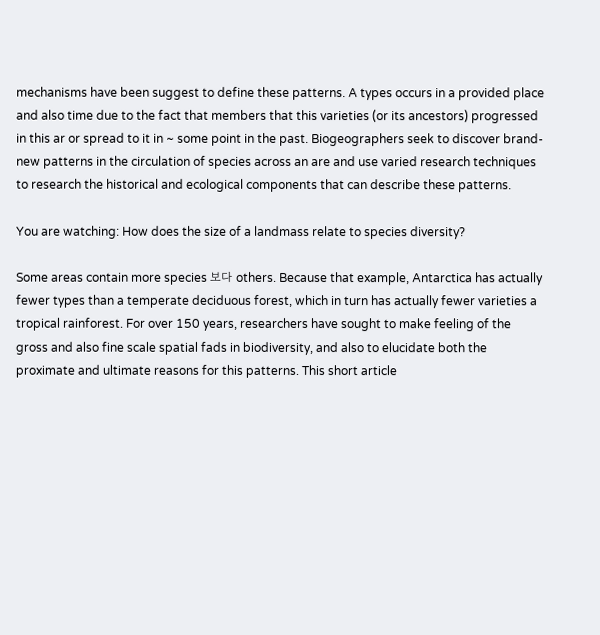mechanisms have been suggest to define these patterns. A types occurs in a provided place and also time due to the fact that members that this varieties (or its ancestors) progressed in this ar or spread to it in ~ some point in the past. Biogeographers seek to discover brand-new patterns in the circulation of species across an are and use varied research techniques to research the historical and ecological components that can describe these patterns.

You are watching: How does the size of a landmass relate to species diversity?

Some areas contain more species 보다 others. Because that example, Antarctica has actually fewer types than a temperate deciduous forest, which in turn has actually fewer varieties a tropical rainforest. For over 150 years, researchers have sought to make feeling of the gross and also fine scale spatial fads in biodiversity, and also to elucidate both the proximate and ultimate reasons for this patterns. This short article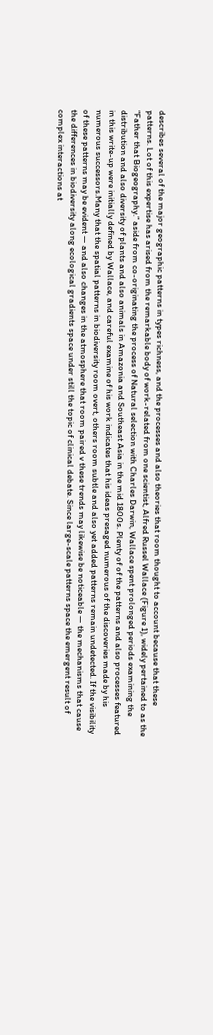describes several of the major geographic patterns in types richness, and the processes and also theories that room thought to account because that these patterns. Lot of this expertise has arised from the remarkable body of work-related from one scientist, Alfred Russel Wallace (Figure 1), widely pertained to as the “Father that Biogeography.” aside from co-originating the process of Natural selection with Charles Darwin, Wallace spent prolonged periods examining the distribution and also diversity of plants and also animals in Amazonia and Southeast Asia in the mid 1800s. Plenty of of the patterns and also processes featured in this write-up were initially defined by Wallace, and careful examine of his work indicates that his ideas presaged numerous of the discoveries made by his numerous successors.Many that the spatial patterns in biodiversity room overt, others room subtle and also yet added patterns remain undetected. If the visibility of these patterns may be evident — and also changes in the atmosphere that room paired v these trends may likewise be noticeable — the mechanisms that cause the differences in biodiversity along ecological gradients space under still the topic of clinical debate. Since large-scale patterns space the emergent result of complex interactions at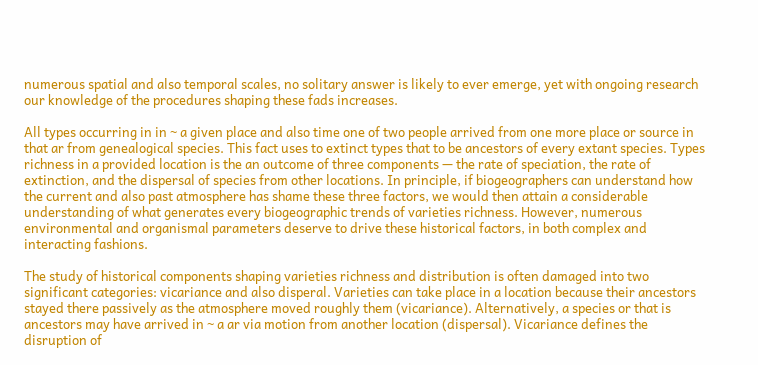numerous spatial and also temporal scales, no solitary answer is likely to ever emerge, yet with ongoing research our knowledge of the procedures shaping these fads increases.

All types occurring in in ~ a given place and also time one of two people arrived from one more place or source in that ar from genealogical species. This fact uses to extinct types that to be ancestors of every extant species. Types richness in a provided location is the an outcome of three components — the rate of speciation, the rate of extinction, and the dispersal of species from other locations. In principle, if biogeographers can understand how the current and also past atmosphere has shame these three factors, we would then attain a considerable understanding of what generates every biogeographic trends of varieties richness. However, numerous environmental and organismal parameters deserve to drive these historical factors, in both complex and interacting fashions.

The study of historical components shaping varieties richness and distribution is often damaged into two significant categories: vicariance and also disperal. Varieties can take place in a location because their ancestors stayed there passively as the atmosphere moved roughly them (vicariance). Alternatively, a species or that is ancestors may have arrived in ~ a ar via motion from another location (dispersal). Vicariance defines the disruption of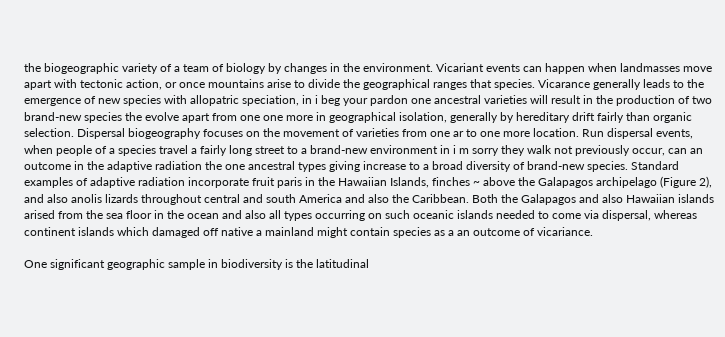the biogeographic variety of a team of biology by changes in the environment. Vicariant events can happen when landmasses move apart with tectonic action, or once mountains arise to divide the geographical ranges that species. Vicarance generally leads to the emergence of new species with allopatric speciation, in i beg your pardon one ancestral varieties will result in the production of two brand-new species the evolve apart from one one more in geographical isolation, generally by hereditary drift fairly than organic selection. Dispersal biogeography focuses on the movement of varieties from one ar to one more location. Run dispersal events, when people of a species travel a fairly long street to a brand-new environment in i m sorry they walk not previously occur, can an outcome in the adaptive radiation the one ancestral types giving increase to a broad diversity of brand-new species. Standard examples of adaptive radiation incorporate fruit paris in the Hawaiian Islands, finches ~ above the Galapagos archipelago (Figure 2), and also anolis lizards throughout central and south America and also the Caribbean. Both the Galapagos and also Hawaiian islands arised from the sea floor in the ocean and also all types occurring on such oceanic islands needed to come via dispersal, whereas continent islands which damaged off native a mainland might contain species as a an outcome of vicariance.

One significant geographic sample in biodiversity is the latitudinal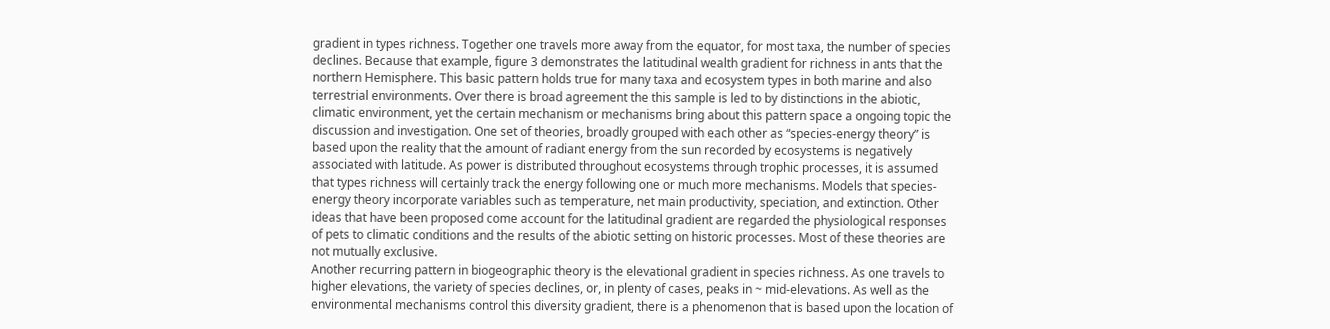gradient in types richness. Together one travels more away from the equator, for most taxa, the number of species declines. Because that example, figure 3 demonstrates the latitudinal wealth gradient for richness in ants that the northern Hemisphere. This basic pattern holds true for many taxa and ecosystem types in both marine and also terrestrial environments. Over there is broad agreement the this sample is led to by distinctions in the abiotic, climatic environment, yet the certain mechanism or mechanisms bring about this pattern space a ongoing topic the discussion and investigation. One set of theories, broadly grouped with each other as “species-energy theory” is based upon the reality that the amount of radiant energy from the sun recorded by ecosystems is negatively associated with latitude. As power is distributed throughout ecosystems through trophic processes, it is assumed that types richness will certainly track the energy following one or much more mechanisms. Models that species-energy theory incorporate variables such as temperature, net main productivity, speciation, and extinction. Other ideas that have been proposed come account for the latitudinal gradient are regarded the physiological responses of pets to climatic conditions and the results of the abiotic setting on historic processes. Most of these theories are not mutually exclusive.
Another recurring pattern in biogeographic theory is the elevational gradient in species richness. As one travels to higher elevations, the variety of species declines, or, in plenty of cases, peaks in ~ mid-elevations. As well as the environmental mechanisms control this diversity gradient, there is a phenomenon that is based upon the location of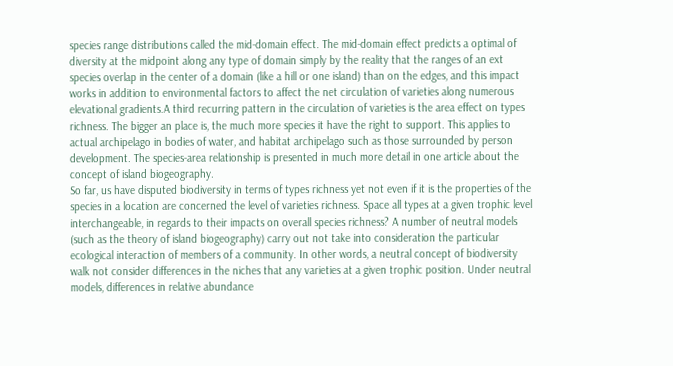species range distributions called the mid-domain effect. The mid-domain effect predicts a optimal of diversity at the midpoint along any type of domain simply by the reality that the ranges of an ext species overlap in the center of a domain (like a hill or one island) than on the edges, and this impact works in addition to environmental factors to affect the net circulation of varieties along numerous elevational gradients.A third recurring pattern in the circulation of varieties is the area effect on types richness. The bigger an place is, the much more species it have the right to support. This applies to actual archipelago in bodies of water, and habitat archipelago such as those surrounded by person development. The species-area relationship is presented in much more detail in one article about the concept of island biogeography.
So far, us have disputed biodiversity in terms of types richness yet not even if it is the properties of the species in a location are concerned the level of varieties richness. Space all types at a given trophic level interchangeable, in regards to their impacts on overall species richness? A number of neutral models (such as the theory of island biogeography) carry out not take into consideration the particular ecological interaction of members of a community. In other words, a neutral concept of biodiversity walk not consider differences in the niches that any varieties at a given trophic position. Under neutral models, differences in relative abundance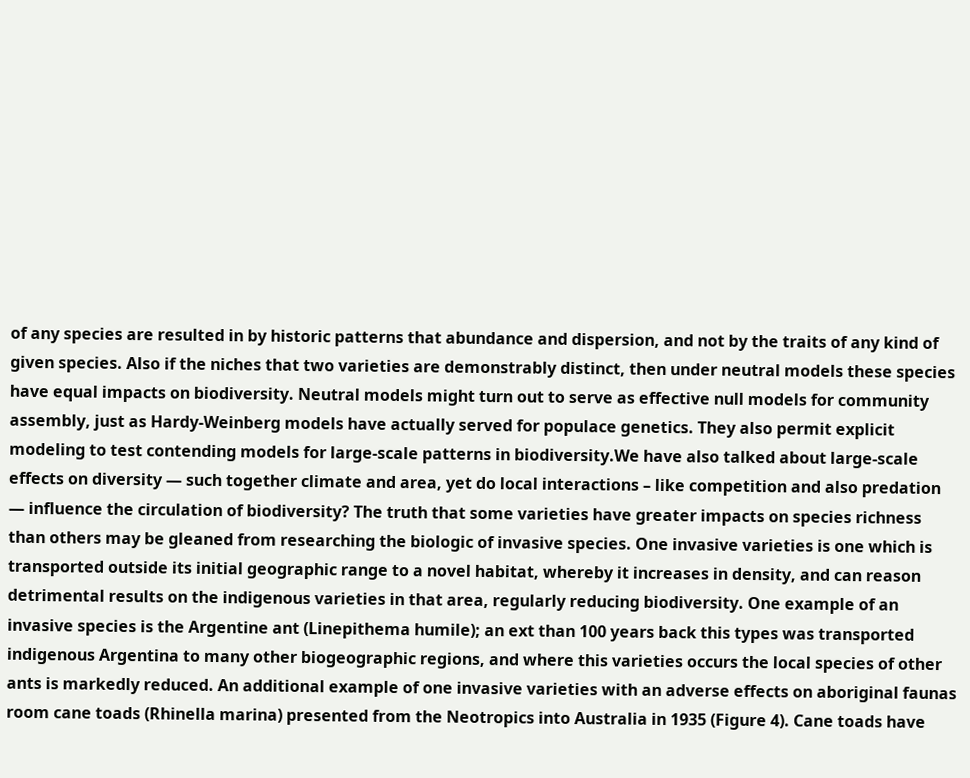of any species are resulted in by historic patterns that abundance and dispersion, and not by the traits of any kind of given species. Also if the niches that two varieties are demonstrably distinct, then under neutral models these species have equal impacts on biodiversity. Neutral models might turn out to serve as effective null models for community assembly, just as Hardy-Weinberg models have actually served for populace genetics. They also permit explicit modeling to test contending models for large-scale patterns in biodiversity.We have also talked about large-scale effects on diversity — such together climate and area, yet do local interactions – like competition and also predation — influence the circulation of biodiversity? The truth that some varieties have greater impacts on species richness than others may be gleaned from researching the biologic of invasive species. One invasive varieties is one which is transported outside its initial geographic range to a novel habitat, whereby it increases in density, and can reason detrimental results on the indigenous varieties in that area, regularly reducing biodiversity. One example of an invasive species is the Argentine ant (Linepithema humile); an ext than 100 years back this types was transported indigenous Argentina to many other biogeographic regions, and where this varieties occurs the local species of other ants is markedly reduced. An additional example of one invasive varieties with an adverse effects on aboriginal faunas room cane toads (Rhinella marina) presented from the Neotropics into Australia in 1935 (Figure 4). Cane toads have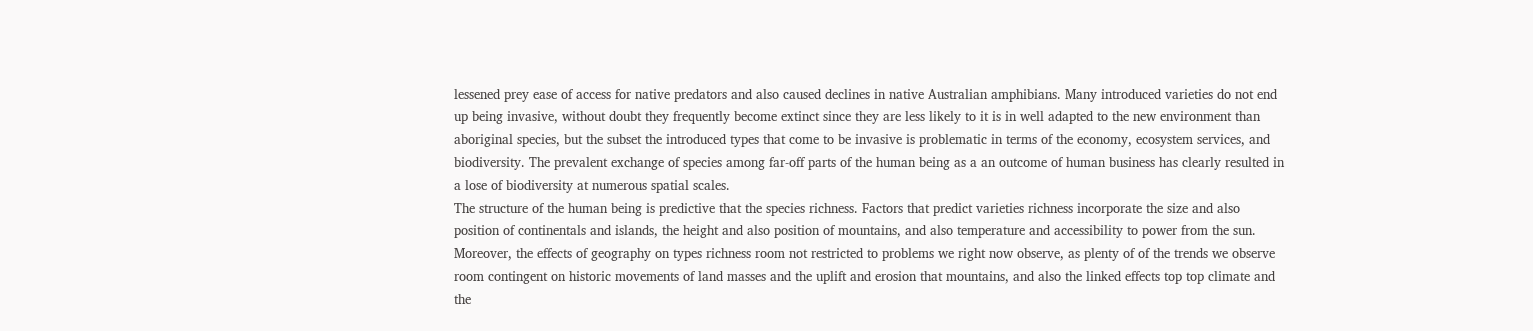lessened prey ease of access for native predators and also caused declines in native Australian amphibians. Many introduced varieties do not end up being invasive, without doubt they frequently become extinct since they are less likely to it is in well adapted to the new environment than aboriginal species, but the subset the introduced types that come to be invasive is problematic in terms of the economy, ecosystem services, and biodiversity. The prevalent exchange of species among far-off parts of the human being as a an outcome of human business has clearly resulted in a lose of biodiversity at numerous spatial scales.
The structure of the human being is predictive that the species richness. Factors that predict varieties richness incorporate the size and also position of continentals and islands, the height and also position of mountains, and also temperature and accessibility to power from the sun. Moreover, the effects of geography on types richness room not restricted to problems we right now observe, as plenty of of the trends we observe room contingent on historic movements of land masses and the uplift and erosion that mountains, and also the linked effects top top climate and the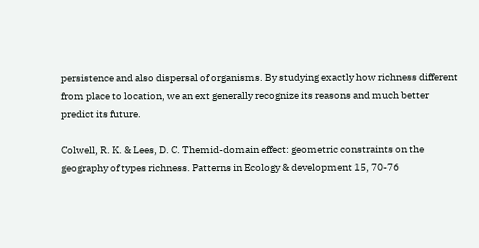persistence and also dispersal of organisms. By studying exactly how richness different from place to location, we an ext generally recognize its reasons and much better predict its future.

Colwell, R. K. & Lees, D. C. Themid-domain effect: geometric constraints on the geography of types richness. Patterns in Ecology & development 15, 70-76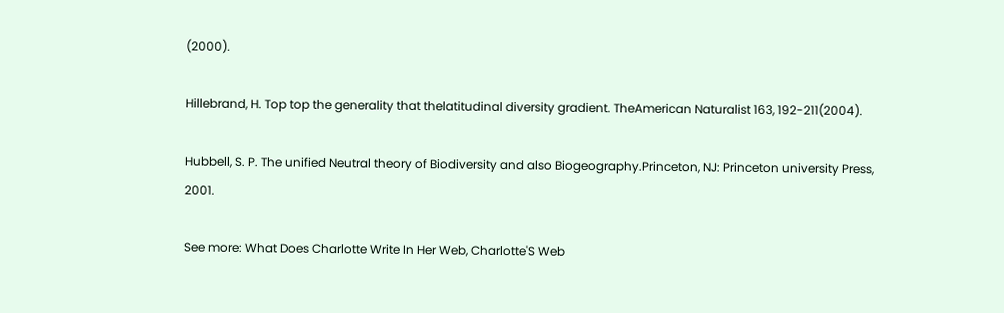(2000).

Hillebrand, H. Top top the generality that thelatitudinal diversity gradient. TheAmerican Naturalist 163, 192-211(2004).

Hubbell, S. P. The unified Neutral theory of Biodiversity and also Biogeography.Princeton, NJ: Princeton university Press, 2001.

See more: What Does Charlotte Write In Her Web, Charlotte'S Web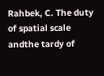Rahbek, C. The duty of spatial scale andthe tardy of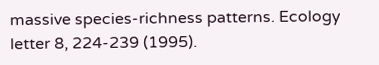massive species-richness patterns. Ecology letter 8, 224-239 (1995).